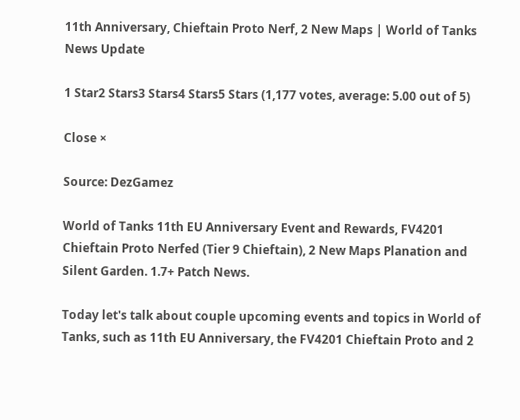11th Anniversary, Chieftain Proto Nerf, 2 New Maps | World of Tanks News Update

1 Star2 Stars3 Stars4 Stars5 Stars (1,177 votes, average: 5.00 out of 5)

Close ×

Source: DezGamez

World of Tanks 11th EU Anniversary Event and Rewards, FV4201 Chieftain Proto Nerfed (Tier 9 Chieftain), 2 New Maps Planation and Silent Garden. 1.7+ Patch News.

Today let's talk about couple upcoming events and topics in World of Tanks, such as 11th EU Anniversary, the FV4201 Chieftain Proto and 2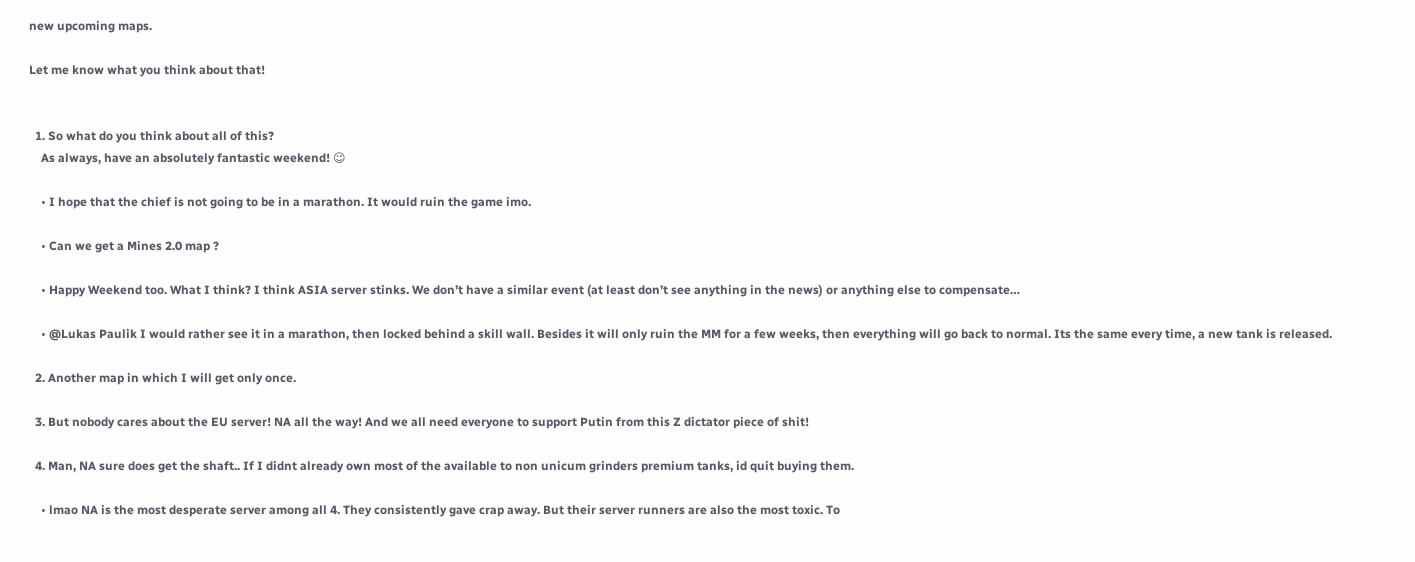new upcoming maps.

Let me know what you think about that!


  1. So what do you think about all of this?
    As always, have an absolutely fantastic weekend! 😉

    • I hope that the chief is not going to be in a marathon. It would ruin the game imo.

    • Can we get a Mines 2.0 map ?

    • Happy Weekend too. What I think? I think ASIA server stinks. We don’t have a similar event (at least don’t see anything in the news) or anything else to compensate…

    • @Lukas Paulik I would rather see it in a marathon, then locked behind a skill wall. Besides it will only ruin the MM for a few weeks, then everything will go back to normal. Its the same every time, a new tank is released.

  2. Another map in which I will get only once.

  3. But nobody cares about the EU server! NA all the way! And we all need everyone to support Putin from this Z dictator piece of shit!

  4. Man, NA sure does get the shaft.. If I didnt already own most of the available to non unicum grinders premium tanks, id quit buying them.

    • lmao NA is the most desperate server among all 4. They consistently gave crap away. But their server runners are also the most toxic. To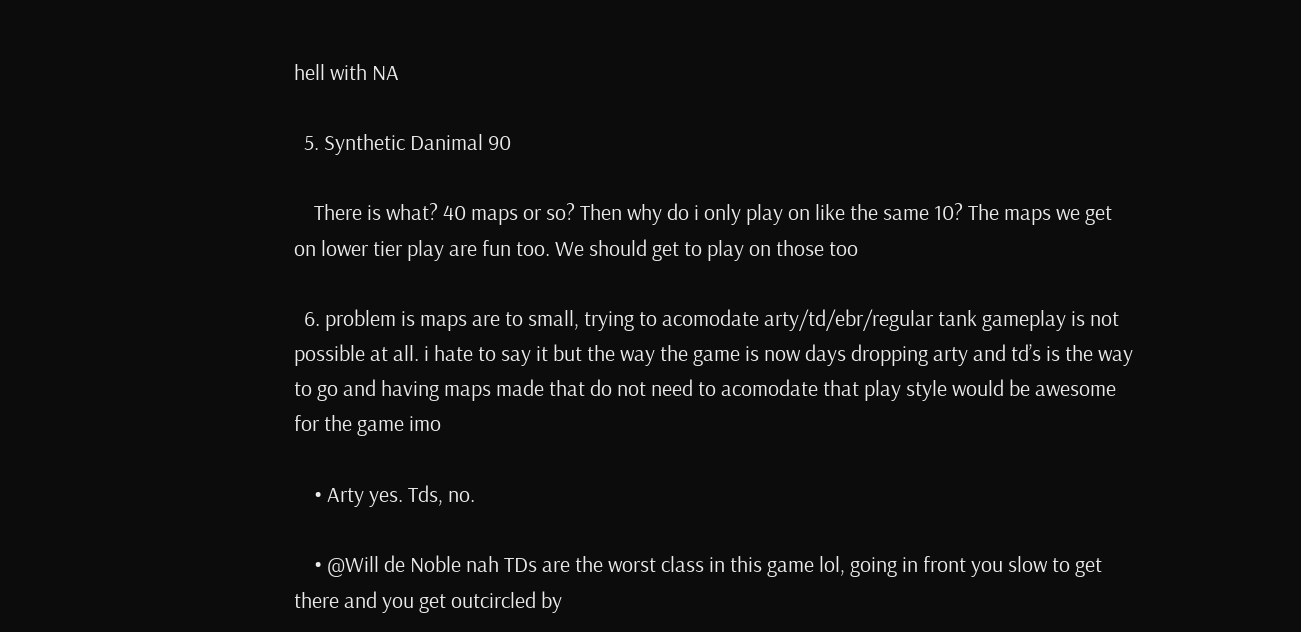hell with NA

  5. Synthetic Danimal 90

    There is what? 40 maps or so? Then why do i only play on like the same 10? The maps we get on lower tier play are fun too. We should get to play on those too

  6. problem is maps are to small, trying to acomodate arty/td/ebr/regular tank gameplay is not possible at all. i hate to say it but the way the game is now days dropping arty and td’s is the way to go and having maps made that do not need to acomodate that play style would be awesome for the game imo

    • Arty yes. Tds, no.

    • @Will de Noble nah TDs are the worst class in this game lol, going in front you slow to get there and you get outcircled by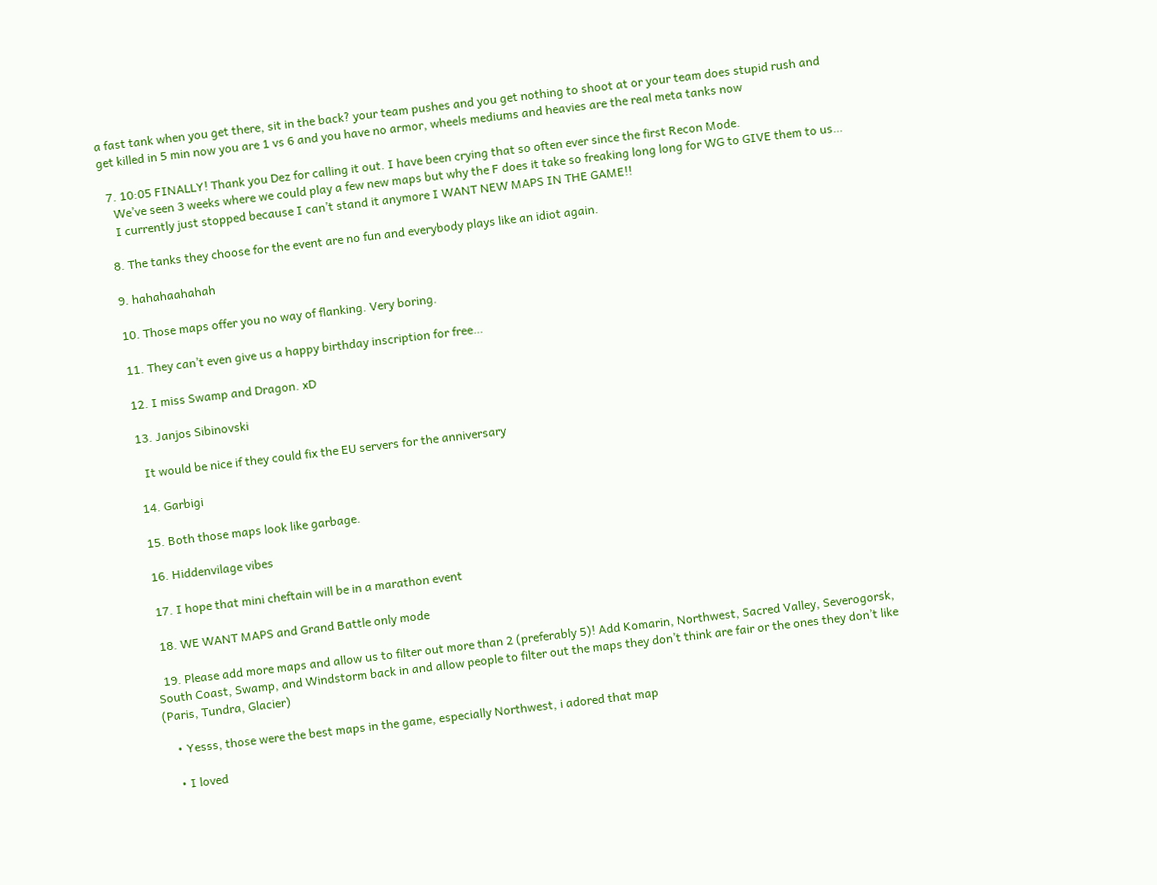a fast tank when you get there, sit in the back? your team pushes and you get nothing to shoot at or your team does stupid rush and get killed in 5 min now you are 1 vs 6 and you have no armor, wheels mediums and heavies are the real meta tanks now

  7. 10:05 FINALLY! Thank you Dez for calling it out. I have been crying that so often ever since the first Recon Mode.
    We’ve seen 3 weeks where we could play a few new maps but why the F does it take so freaking long long for WG to GIVE them to us…
    I currently just stopped because I can’t stand it anymore I WANT NEW MAPS IN THE GAME!!

  8. The tanks they choose for the event are no fun and everybody plays like an idiot again.

  9. hahahaahahah

  10. Those maps offer you no way of flanking. Very boring.

  11. They can’t even give us a happy birthday inscription for free…

  12. I miss Swamp and Dragon. xD

  13. Janjos Sibinovski

    It would be nice if they could fix the EU servers for the anniversary

  14. Garbigi

  15. Both those maps look like garbage.

  16. Hiddenvilage vibes

  17. I hope that mini cheftain will be in a marathon event

  18. WE WANT MAPS and Grand Battle only mode

  19. Please add more maps and allow us to filter out more than 2 (preferably 5)! Add Komarin, Northwest, Sacred Valley, Severogorsk, South Coast, Swamp, and Windstorm back in and allow people to filter out the maps they don’t think are fair or the ones they don’t like (Paris, Tundra, Glacier)

    • Yesss, those were the best maps in the game, especially Northwest, i adored that map

    • I loved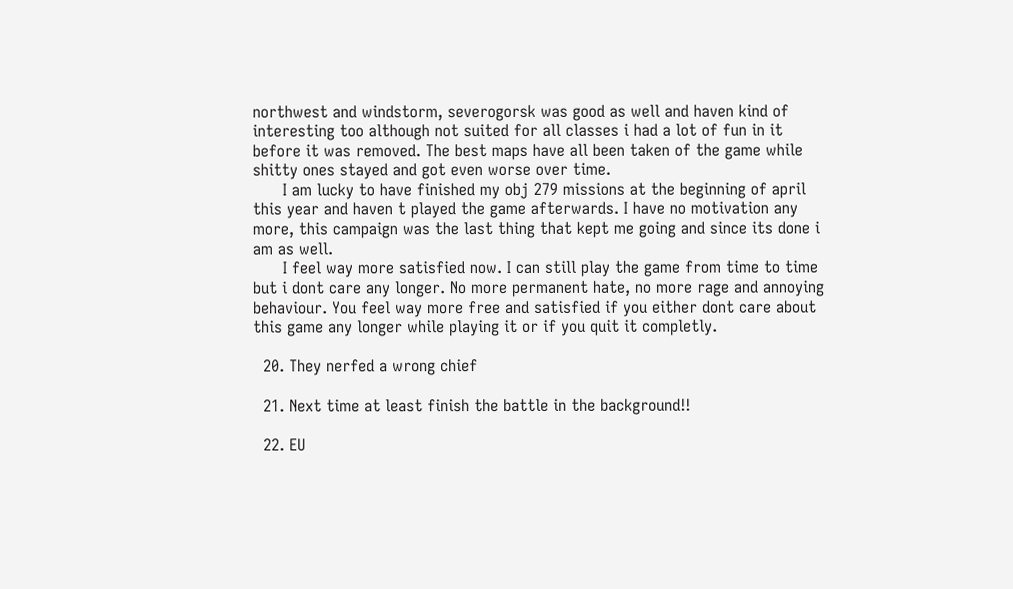northwest and windstorm, severogorsk was good as well and haven kind of interesting too although not suited for all classes i had a lot of fun in it before it was removed. The best maps have all been taken of the game while shitty ones stayed and got even worse over time.
      I am lucky to have finished my obj 279 missions at the beginning of april this year and haven t played the game afterwards. I have no motivation any more, this campaign was the last thing that kept me going and since its done i am as well.
      I feel way more satisfied now. I can still play the game from time to time but i dont care any longer. No more permanent hate, no more rage and annoying behaviour. You feel way more free and satisfied if you either dont care about this game any longer while playing it or if you quit it completly.

  20. They nerfed a wrong chief

  21. Next time at least finish the battle in the background!!

  22. EU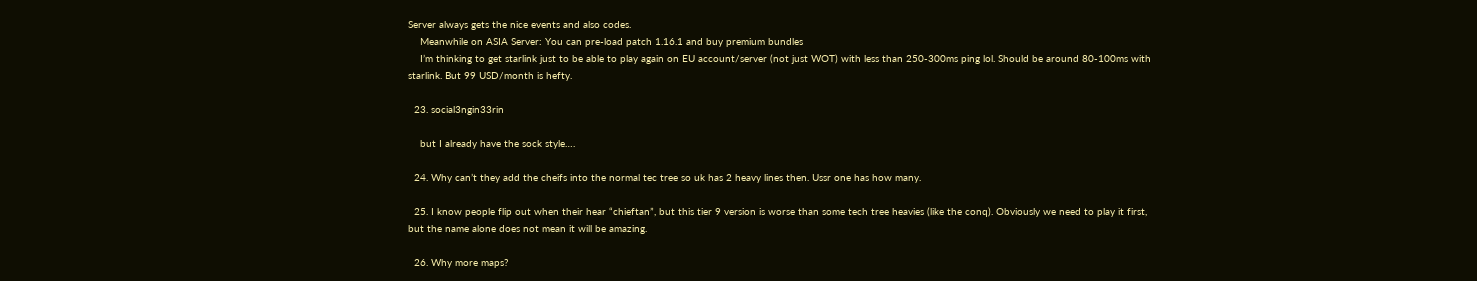Server always gets the nice events and also codes.
    Meanwhile on ASIA Server: You can pre-load patch 1.16.1 and buy premium bundles
    I’m thinking to get starlink just to be able to play again on EU account/server (not just WOT) with less than 250-300ms ping lol. Should be around 80-100ms with starlink. But 99 USD/month is hefty.

  23. social3ngin33rin

    but I already have the sock style….

  24. Why can’t they add the cheifs into the normal tec tree so uk has 2 heavy lines then. Ussr one has how many.

  25. I know people flip out when their hear “chieftan”, but this tier 9 version is worse than some tech tree heavies (like the conq). Obviously we need to play it first, but the name alone does not mean it will be amazing.

  26. Why more maps?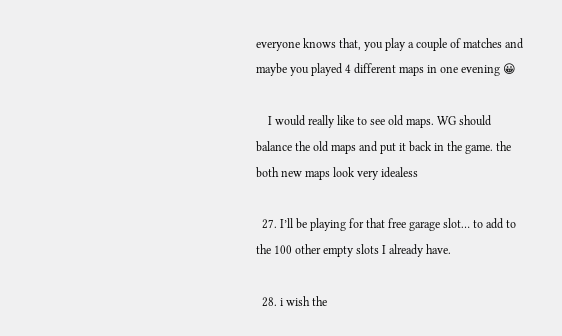everyone knows that, you play a couple of matches and maybe you played 4 different maps in one evening 😀

    I would really like to see old maps. WG should balance the old maps and put it back in the game. the both new maps look very idealess

  27. I’ll be playing for that free garage slot… to add to the 100 other empty slots I already have.

  28. i wish the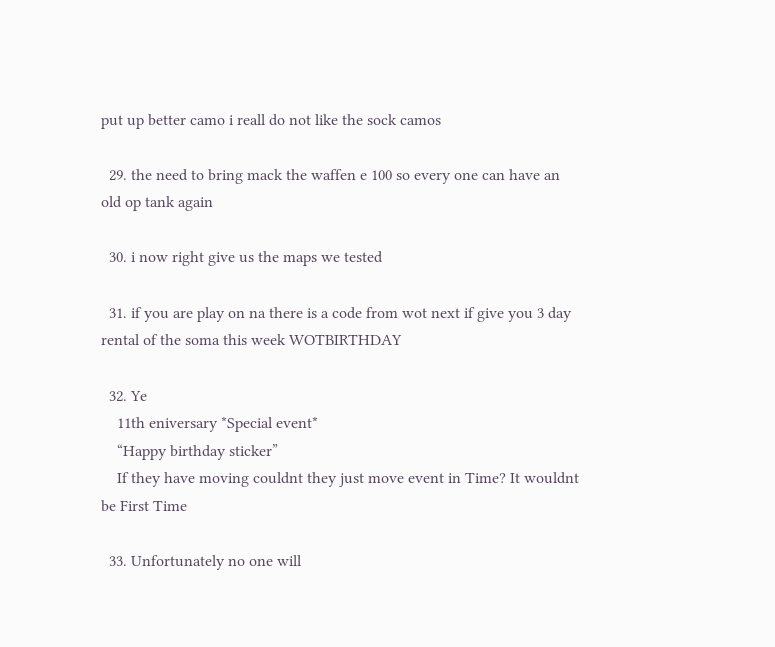put up better camo i reall do not like the sock camos

  29. the need to bring mack the waffen e 100 so every one can have an old op tank again

  30. i now right give us the maps we tested

  31. if you are play on na there is a code from wot next if give you 3 day rental of the soma this week WOTBIRTHDAY

  32. Ye
    11th eniversary *Special event*
    “Happy birthday sticker”
    If they have moving couldnt they just move event in Time? It wouldnt be First Time

  33. Unfortunately no one will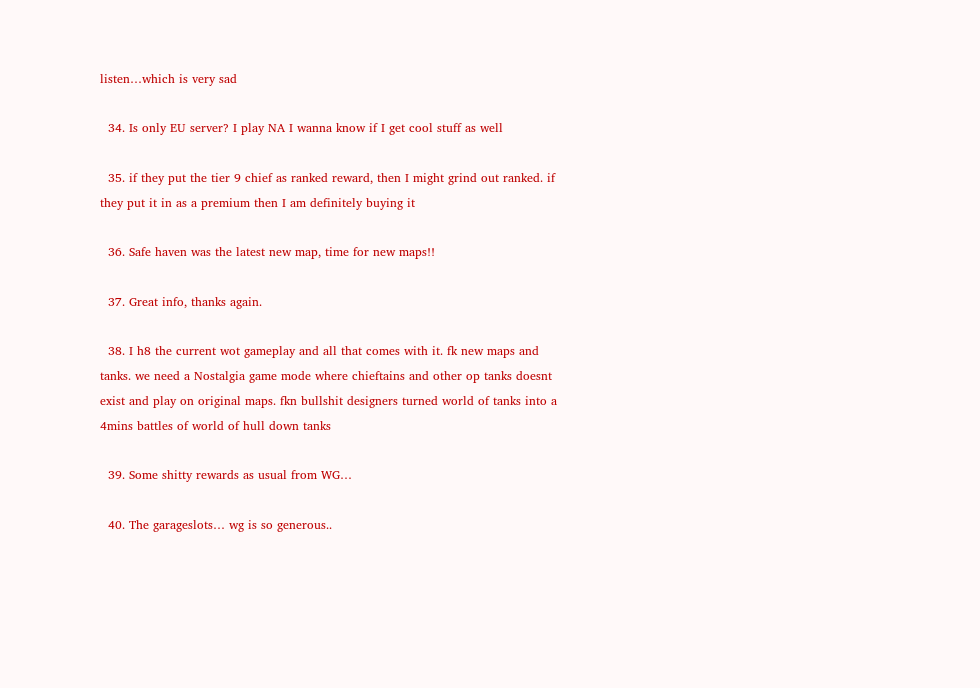listen…which is very sad

  34. Is only EU server? I play NA I wanna know if I get cool stuff as well

  35. if they put the tier 9 chief as ranked reward, then I might grind out ranked. if they put it in as a premium then I am definitely buying it

  36. Safe haven was the latest new map, time for new maps!!

  37. Great info, thanks again.

  38. I h8 the current wot gameplay and all that comes with it. fk new maps and tanks. we need a Nostalgia game mode where chieftains and other op tanks doesnt exist and play on original maps. fkn bullshit designers turned world of tanks into a 4mins battles of world of hull down tanks

  39. Some shitty rewards as usual from WG…

  40. The garageslots… wg is so generous..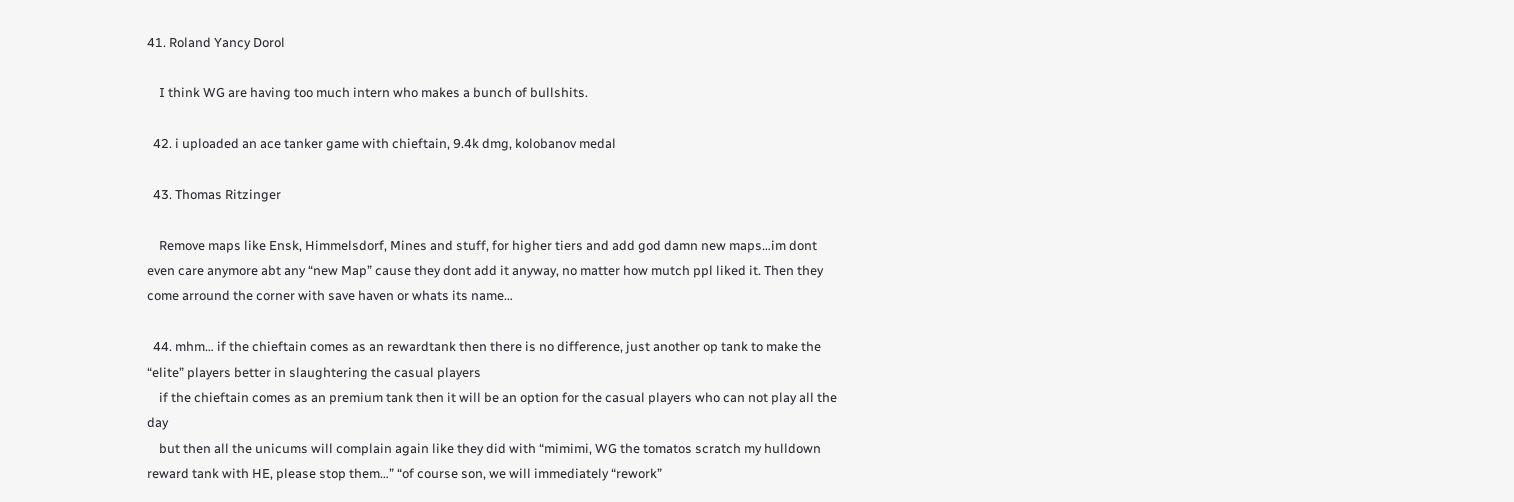41. Roland Yancy Dorol

    I think WG are having too much intern who makes a bunch of bullshits.

  42. i uploaded an ace tanker game with chieftain, 9.4k dmg, kolobanov medal

  43. Thomas Ritzinger

    Remove maps like Ensk, Himmelsdorf, Mines and stuff, for higher tiers and add god damn new maps…im dont even care anymore abt any “new Map” cause they dont add it anyway, no matter how mutch ppl liked it. Then they come arround the corner with save haven or whats its name…

  44. mhm… if the chieftain comes as an rewardtank then there is no difference, just another op tank to make the “elite” players better in slaughtering the casual players
    if the chieftain comes as an premium tank then it will be an option for the casual players who can not play all the day
    but then all the unicums will complain again like they did with “mimimi, WG the tomatos scratch my hulldown reward tank with HE, please stop them…” “of course son, we will immediately “rework”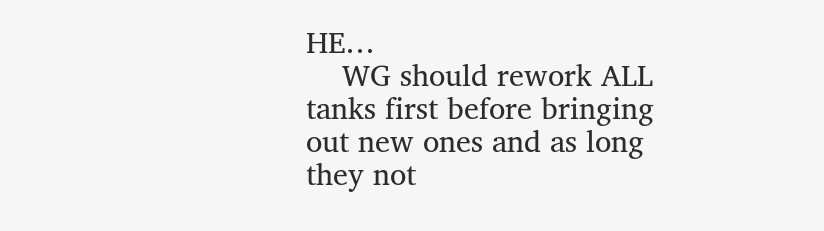HE…
    WG should rework ALL tanks first before bringing out new ones and as long they not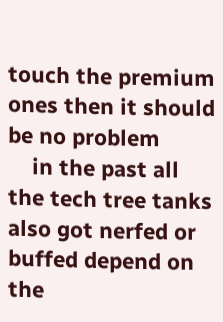touch the premium ones then it should be no problem
    in the past all the tech tree tanks also got nerfed or buffed depend on the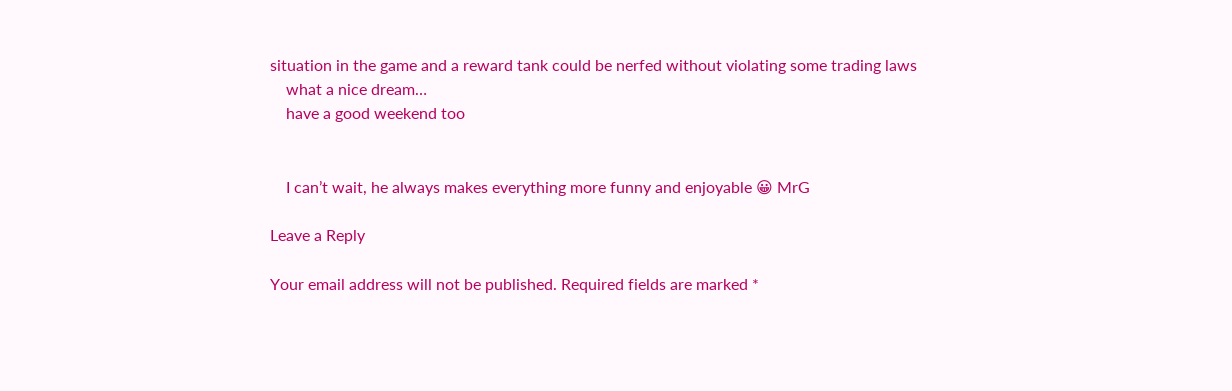situation in the game and a reward tank could be nerfed without violating some trading laws
    what a nice dream…
    have a good weekend too


    I can’t wait, he always makes everything more funny and enjoyable 😀 MrG

Leave a Reply

Your email address will not be published. Required fields are marked *